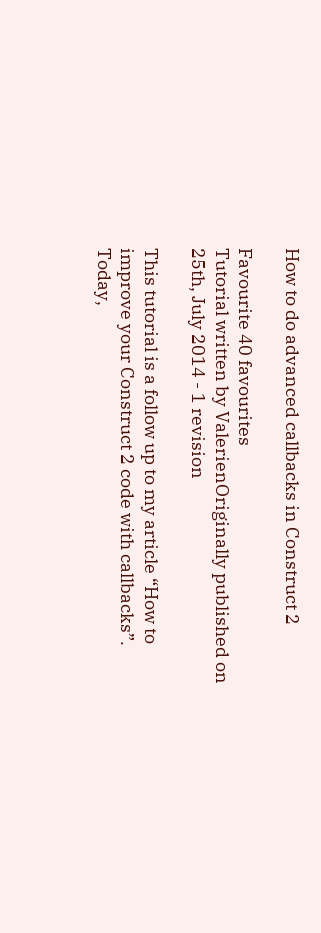How to do advanced callbacks in Construct 2

Favourite 40 favourites
Tutorial written by ValerienOriginally published on 25th, July 2014 - 1 revision

This tutorial is a follow up to my article “How to improve your Construct 2 code with callbacks”. Today,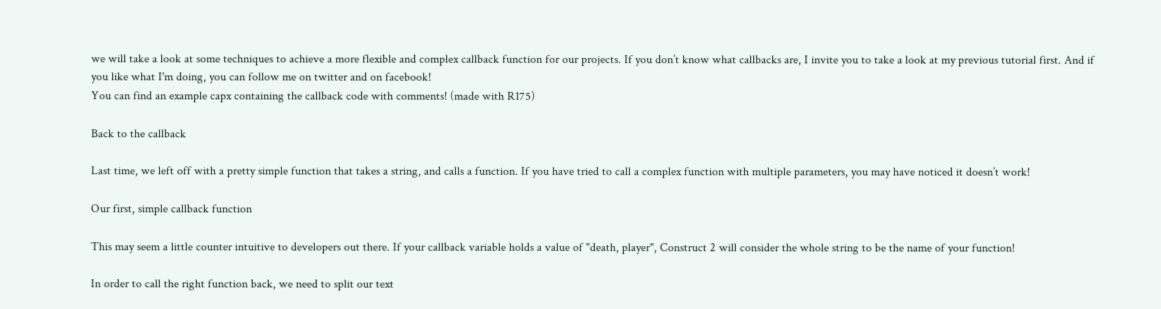we will take a look at some techniques to achieve a more flexible and complex callback function for our projects. If you don’t know what callbacks are, I invite you to take a look at my previous tutorial first. And if you like what I'm doing, you can follow me on twitter and on facebook!
You can find an example capx containing the callback code with comments! (made with R175)

Back to the callback

Last time, we left off with a pretty simple function that takes a string, and calls a function. If you have tried to call a complex function with multiple parameters, you may have noticed it doesn’t work!

Our first, simple callback function

This may seem a little counter intuitive to developers out there. If your callback variable holds a value of "death, player", Construct 2 will consider the whole string to be the name of your function!

In order to call the right function back, we need to split our text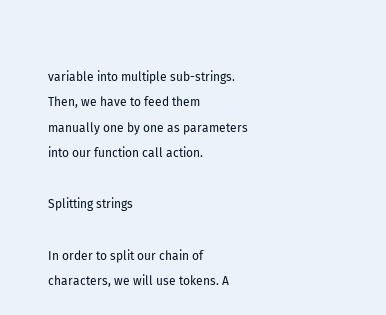variable into multiple sub-strings. Then, we have to feed them manually one by one as parameters into our function call action.

Splitting strings

In order to split our chain of characters, we will use tokens. A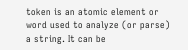token is an atomic element or word used to analyze (or parse) a string. It can be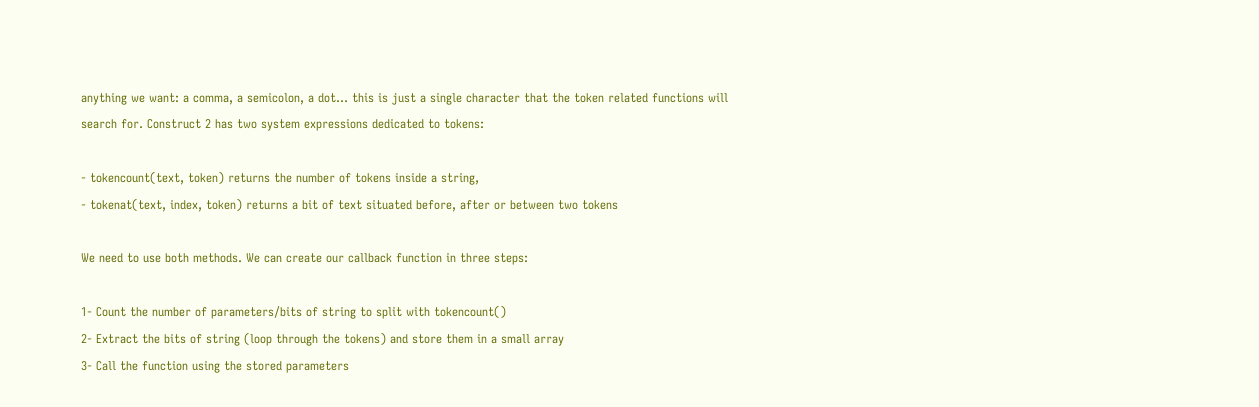anything we want: a comma, a semicolon, a dot… this is just a single character that the token related functions will search for. Construct 2 has two system expressions dedicated to tokens:

- tokencount(text, token) returns the number of tokens inside a string,
- tokenat(text, index, token) returns a bit of text situated before, after or between two tokens

We need to use both methods. We can create our callback function in three steps:

1- Count the number of parameters/bits of string to split with tokencount()
2- Extract the bits of string (loop through the tokens) and store them in a small array
3- Call the function using the stored parameters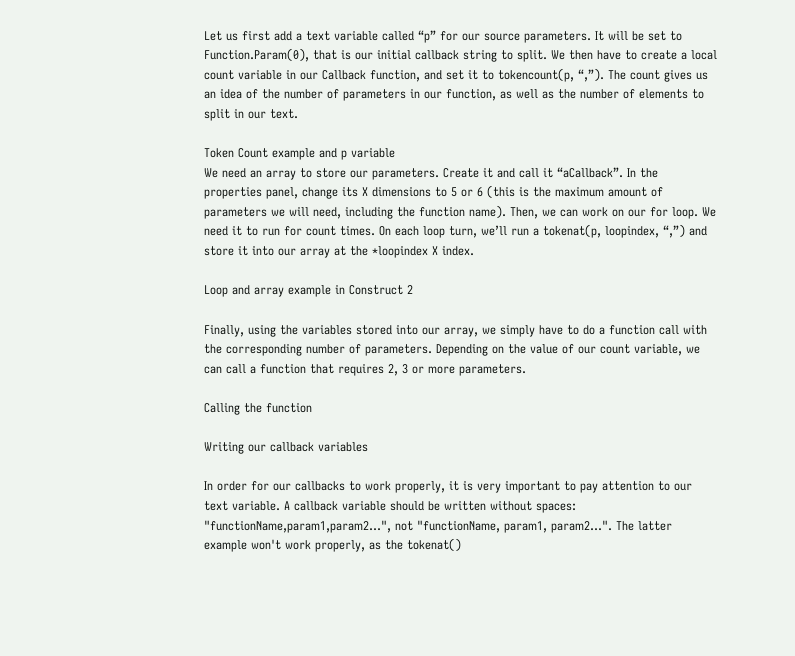Let us first add a text variable called “p” for our source parameters. It will be set to Function.Param(0), that is our initial callback string to split. We then have to create a local count variable in our Callback function, and set it to tokencount(p, “,”). The count gives us an idea of the number of parameters in our function, as well as the number of elements to split in our text.

Token Count example and p variable
We need an array to store our parameters. Create it and call it “aCallback”. In the properties panel, change its X dimensions to 5 or 6 (this is the maximum amount of parameters we will need, including the function name). Then, we can work on our for loop. We need it to run for count times. On each loop turn, we’ll run a tokenat(p, loopindex, “,”) and store it into our array at the *loopindex X index.

Loop and array example in Construct 2

Finally, using the variables stored into our array, we simply have to do a function call with the corresponding number of parameters. Depending on the value of our count variable, we can call a function that requires 2, 3 or more parameters.

Calling the function

Writing our callback variables

In order for our callbacks to work properly, it is very important to pay attention to our text variable. A callback variable should be written without spaces: "functionName,param1,param2...", not "functionName, param1, param2...". The latter example won't work properly, as the tokenat()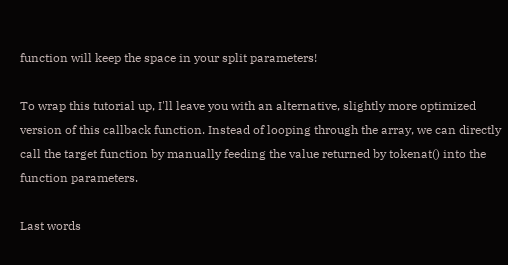function will keep the space in your split parameters!

To wrap this tutorial up, I'll leave you with an alternative, slightly more optimized version of this callback function. Instead of looping through the array, we can directly call the target function by manually feeding the value returned by tokenat() into the function parameters.

Last words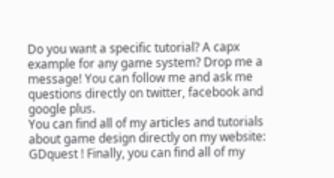Do you want a specific tutorial? A capx example for any game system? Drop me a message! You can follow me and ask me questions directly on twitter, facebook and google plus.
You can find all of my articles and tutorials about game design directly on my website: GDquest ! Finally, you can find all of my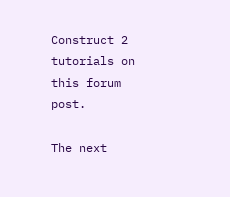Construct 2 tutorials on this forum post.

The next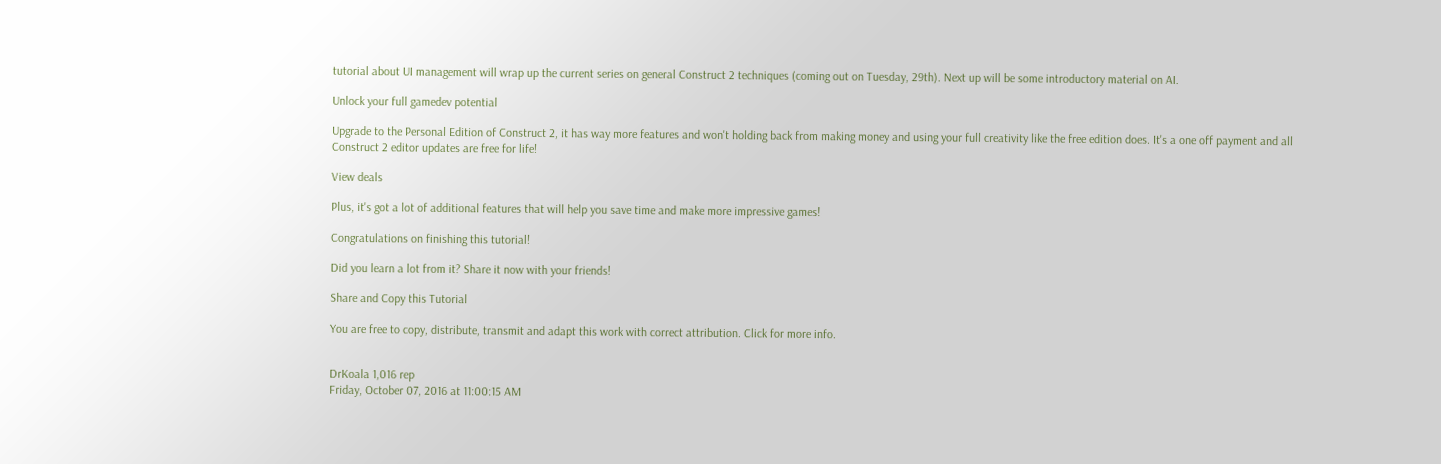tutorial about UI management will wrap up the current series on general Construct 2 techniques (coming out on Tuesday, 29th). Next up will be some introductory material on AI.

Unlock your full gamedev potential

Upgrade to the Personal Edition of Construct 2, it has way more features and won't holding back from making money and using your full creativity like the free edition does. It's a one off payment and all Construct 2 editor updates are free for life!

View deals

Plus, it's got a lot of additional features that will help you save time and make more impressive games!

Congratulations on finishing this tutorial!

Did you learn a lot from it? Share it now with your friends!

Share and Copy this Tutorial

You are free to copy, distribute, transmit and adapt this work with correct attribution. Click for more info.


DrKoala 1,016 rep
Friday, October 07, 2016 at 11:00:15 AM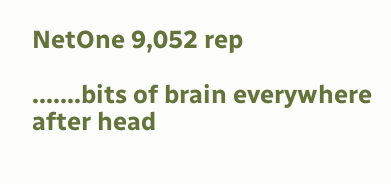NetOne 9,052 rep

.......bits of brain everywhere after head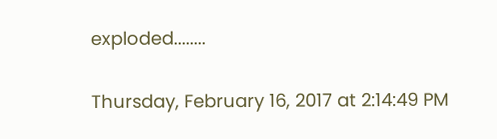exploded........

Thursday, February 16, 2017 at 2:14:49 PM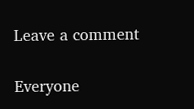Leave a comment

Everyone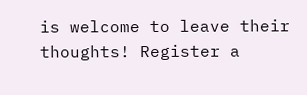is welcome to leave their thoughts! Register a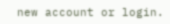new account or login.